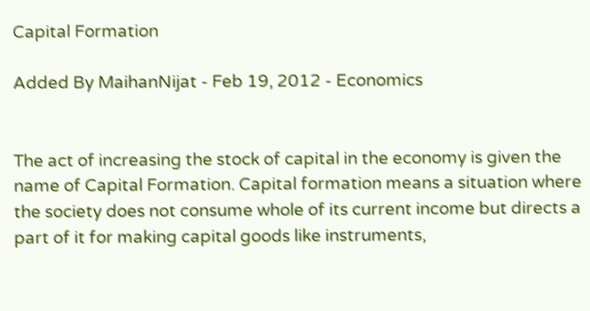Capital Formation

Added By MaihanNijat - Feb 19, 2012 - Economics


The act of increasing the stock of capital in the economy is given the name of Capital Formation. Capital formation means a situation where the society does not consume whole of its current income but directs a part of it for making capital goods like instruments,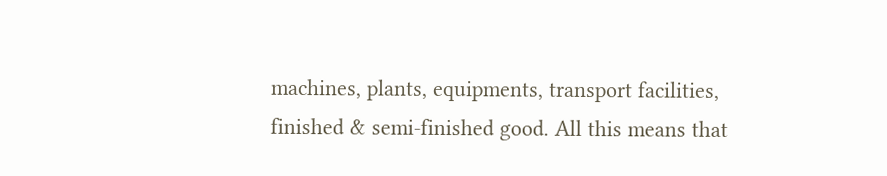machines, plants, equipments, transport facilities, finished & semi-finished good. All this means that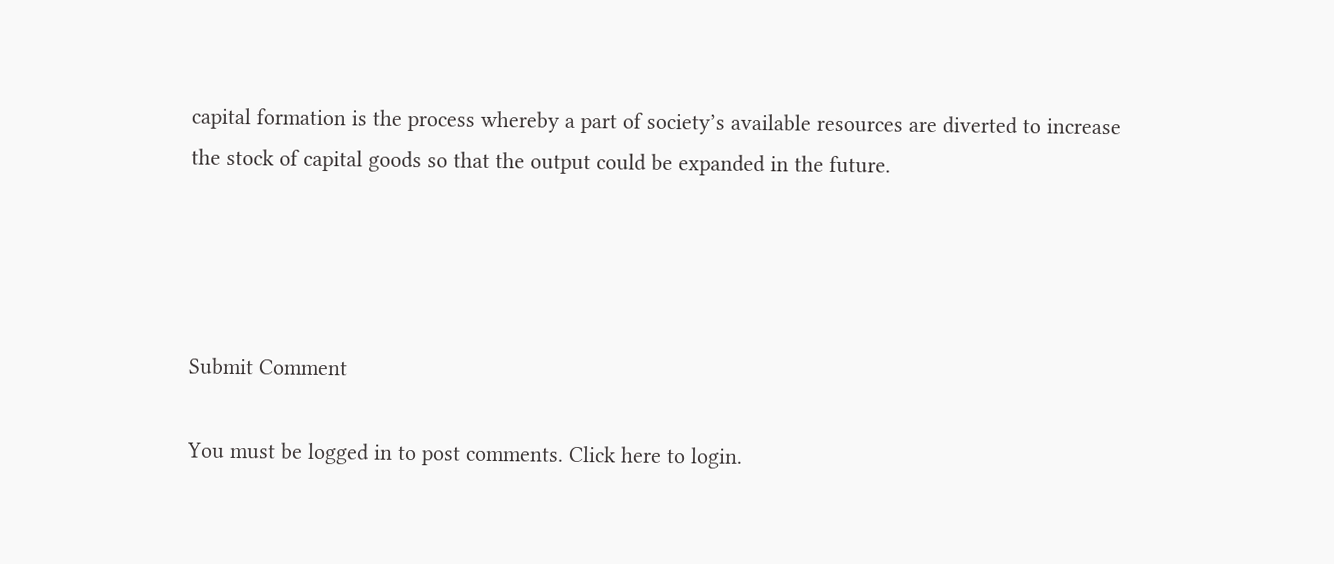capital formation is the process whereby a part of society’s available resources are diverted to increase the stock of capital goods so that the output could be expanded in the future.




Submit Comment

You must be logged in to post comments. Click here to login.